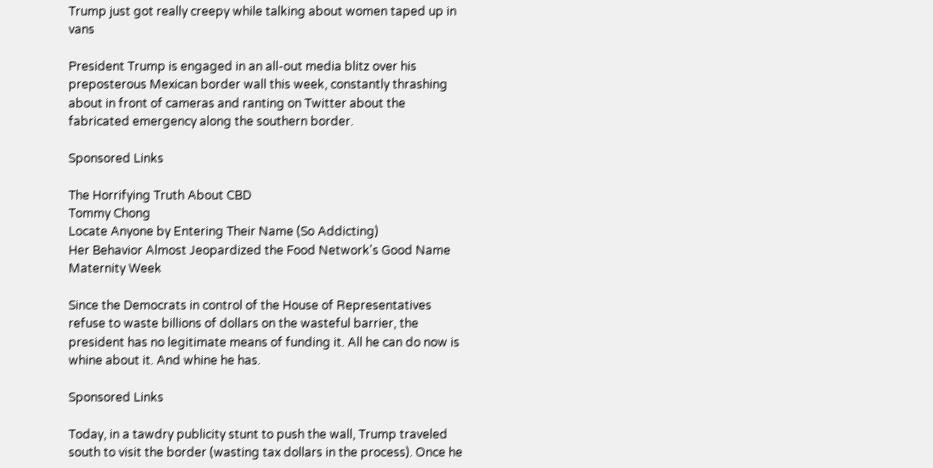Trump just got really creepy while talking about women taped up in vans

President Trump is engaged in an all-out media blitz over his preposterous Mexican border wall this week, constantly thrashing about in front of cameras and ranting on Twitter about the fabricated emergency along the southern border.

Sponsored Links

The Horrifying Truth About CBD
Tommy Chong
Locate Anyone by Entering Their Name (So Addicting)
Her Behavior Almost Jeopardized the Food Network's Good Name
Maternity Week

Since the Democrats in control of the House of Representatives refuse to waste billions of dollars on the wasteful barrier, the president has no legitimate means of funding it. All he can do now is whine about it. And whine he has.

Sponsored Links

Today, in a tawdry publicity stunt to push the wall, Trump traveled south to visit the border (wasting tax dollars in the process). Once he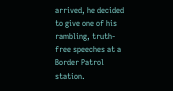arrived, he decided to give one of his rambling, truth-free speeches at a Border Patrol station.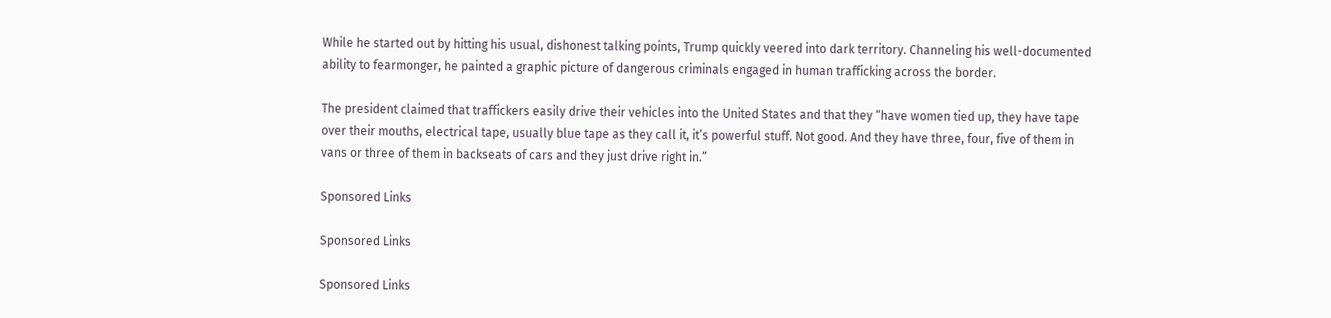While he started out by hitting his usual, dishonest talking points, Trump quickly veered into dark territory. Channeling his well-documented ability to fearmonger, he painted a graphic picture of dangerous criminals engaged in human trafficking across the border.

The president claimed that traffickers easily drive their vehicles into the United States and that they “have women tied up, they have tape over their mouths, electrical tape, usually blue tape as they call it, it’s powerful stuff. Not good. And they have three, four, five of them in vans or three of them in backseats of cars and they just drive right in.”

Sponsored Links

Sponsored Links

Sponsored Links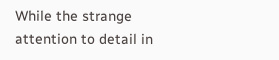While the strange attention to detail in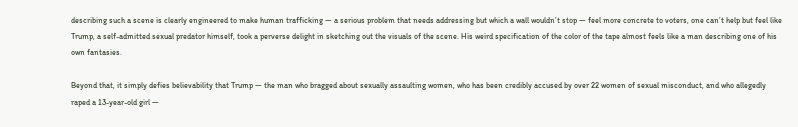describing such a scene is clearly engineered to make human trafficking — a serious problem that needs addressing but which a wall wouldn’t stop — feel more concrete to voters, one can’t help but feel like Trump, a self-admitted sexual predator himself, took a perverse delight in sketching out the visuals of the scene. His weird specification of the color of the tape almost feels like a man describing one of his own fantasies.

Beyond that, it simply defies believability that Trump — the man who bragged about sexually assaulting women, who has been credibly accused by over 22 women of sexual misconduct, and who allegedly raped a 13-year-old girl —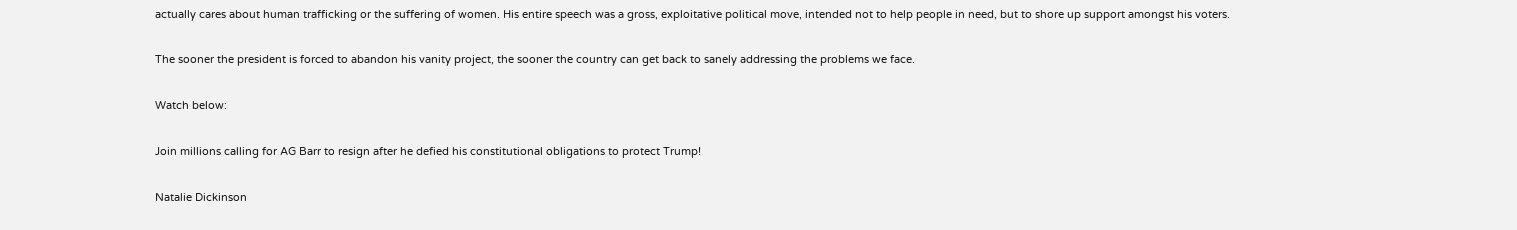actually cares about human trafficking or the suffering of women. His entire speech was a gross, exploitative political move, intended not to help people in need, but to shore up support amongst his voters.

The sooner the president is forced to abandon his vanity project, the sooner the country can get back to sanely addressing the problems we face.

Watch below:

Join millions calling for AG Barr to resign after he defied his constitutional obligations to protect Trump!

Natalie Dickinson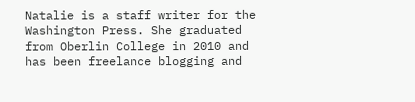Natalie is a staff writer for the Washington Press. She graduated from Oberlin College in 2010 and has been freelance blogging and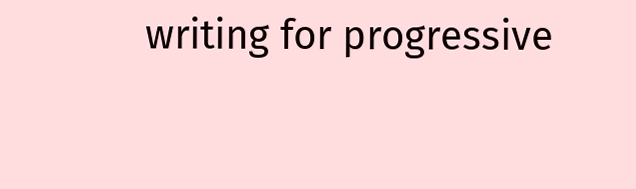writing for progressive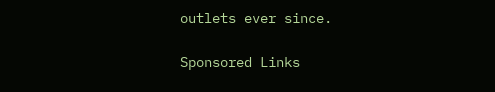outlets ever since.

Sponsored Links